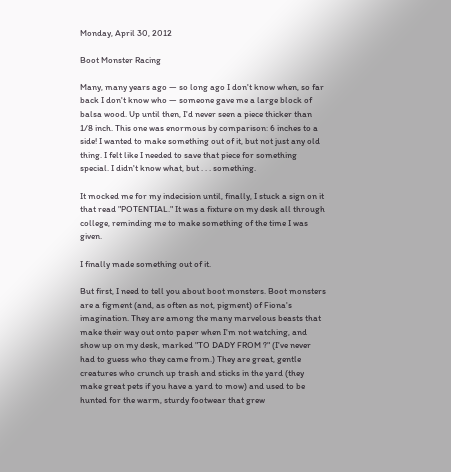Monday, April 30, 2012

Boot Monster Racing

Many, many years ago — so long ago I don't know when, so far back I don't know who — someone gave me a large block of balsa wood. Up until then, I'd never seen a piece thicker than 1/8 inch. This one was enormous by comparison: 6 inches to a side! I wanted to make something out of it, but not just any old thing. I felt like I needed to save that piece for something special. I didn't know what, but . . . something.

It mocked me for my indecision until, finally, I stuck a sign on it that read "POTENTIAL." It was a fixture on my desk all through college, reminding me to make something of the time I was given.

I finally made something out of it.

But first, I need to tell you about boot monsters. Boot monsters are a figment (and, as often as not, pigment) of Fiona's imagination. They are among the many marvelous beasts that make their way out onto paper when I'm not watching, and show up on my desk, marked "TO DADY FROM ?" (I've never had to guess who they came from.) They are great, gentle creatures who crunch up trash and sticks in the yard (they make great pets if you have a yard to mow) and used to be hunted for the warm, sturdy footwear that grew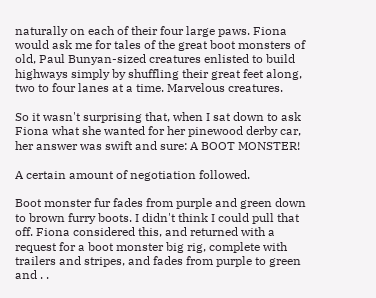naturally on each of their four large paws. Fiona would ask me for tales of the great boot monsters of old, Paul Bunyan-sized creatures enlisted to build highways simply by shuffling their great feet along, two to four lanes at a time. Marvelous creatures.

So it wasn't surprising that, when I sat down to ask Fiona what she wanted for her pinewood derby car, her answer was swift and sure: A BOOT MONSTER!

A certain amount of negotiation followed.

Boot monster fur fades from purple and green down to brown furry boots. I didn't think I could pull that off. Fiona considered this, and returned with a request for a boot monster big rig, complete with trailers and stripes, and fades from purple to green and . .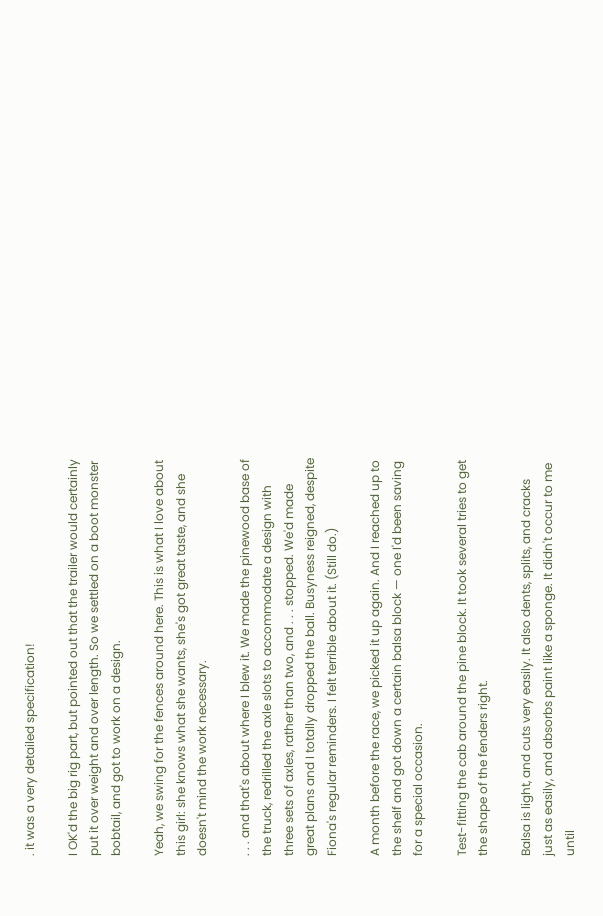. it was a very detailed specification!

I OK'd the big rig part, but pointed out that the trailer would certainly put it over weight and over length. So we settled on a boot monster bobtail, and got to work on a design.

Yeah, we swing for the fences around here. This is what I love about this girl: she knows what she wants, she's got great taste, and she doesn't mind the work necessary.

. . . and that's about where I blew it. We made the pinewood base of the truck, redrilled the axle slots to accommodate a design with three sets of axles, rather than two, and . . . stopped. We'd made great plans and I totally dropped the ball. Busyness reigned, despite Fiona's regular reminders. I felt terrible about it. (Still do.)

A month before the race, we picked it up again. And I reached up to the shelf and got down a certain balsa block — one I'd been saving for a special occasion.

Test-fitting the cab around the pine block. It took several tries to get the shape of the fenders right.

Balsa is light, and cuts very easily. It also dents, splits, and cracks just as easily, and absorbs paint like a sponge. It didn't occur to me until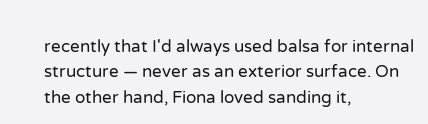recently that I'd always used balsa for internal structure — never as an exterior surface. On the other hand, Fiona loved sanding it,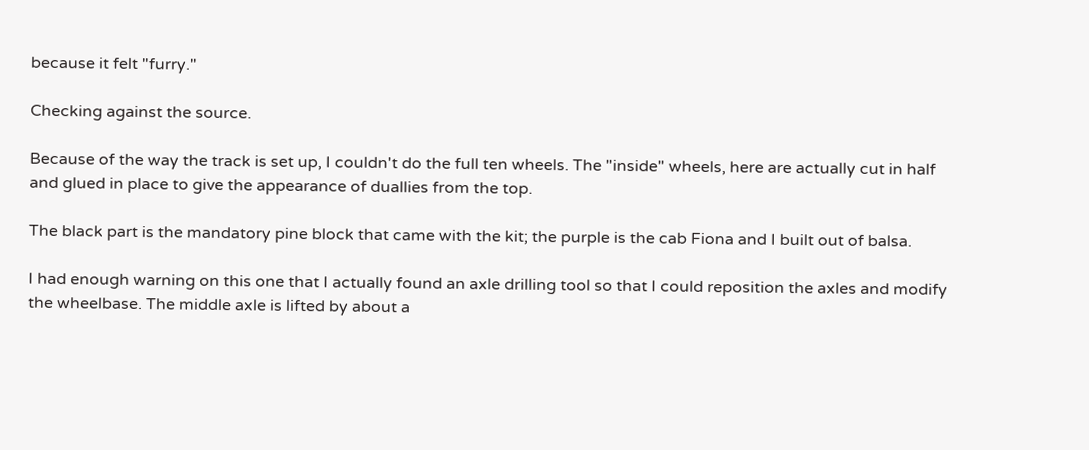because it felt "furry."

Checking against the source.

Because of the way the track is set up, I couldn't do the full ten wheels. The "inside" wheels, here are actually cut in half and glued in place to give the appearance of duallies from the top.

The black part is the mandatory pine block that came with the kit; the purple is the cab Fiona and I built out of balsa.

I had enough warning on this one that I actually found an axle drilling tool so that I could reposition the axles and modify the wheelbase. The middle axle is lifted by about a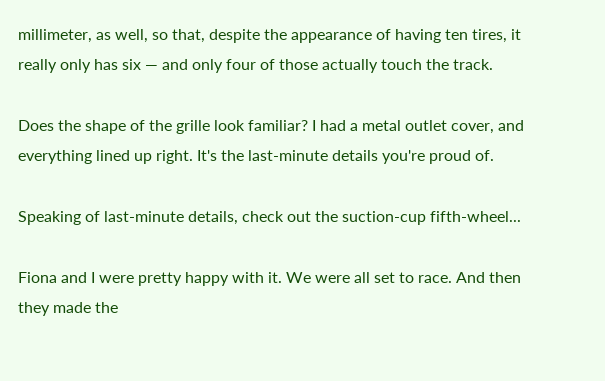millimeter, as well, so that, despite the appearance of having ten tires, it really only has six — and only four of those actually touch the track.

Does the shape of the grille look familiar? I had a metal outlet cover, and everything lined up right. It's the last-minute details you're proud of.

Speaking of last-minute details, check out the suction-cup fifth-wheel...

Fiona and I were pretty happy with it. We were all set to race. And then they made the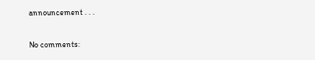announcement . . .

No comments: